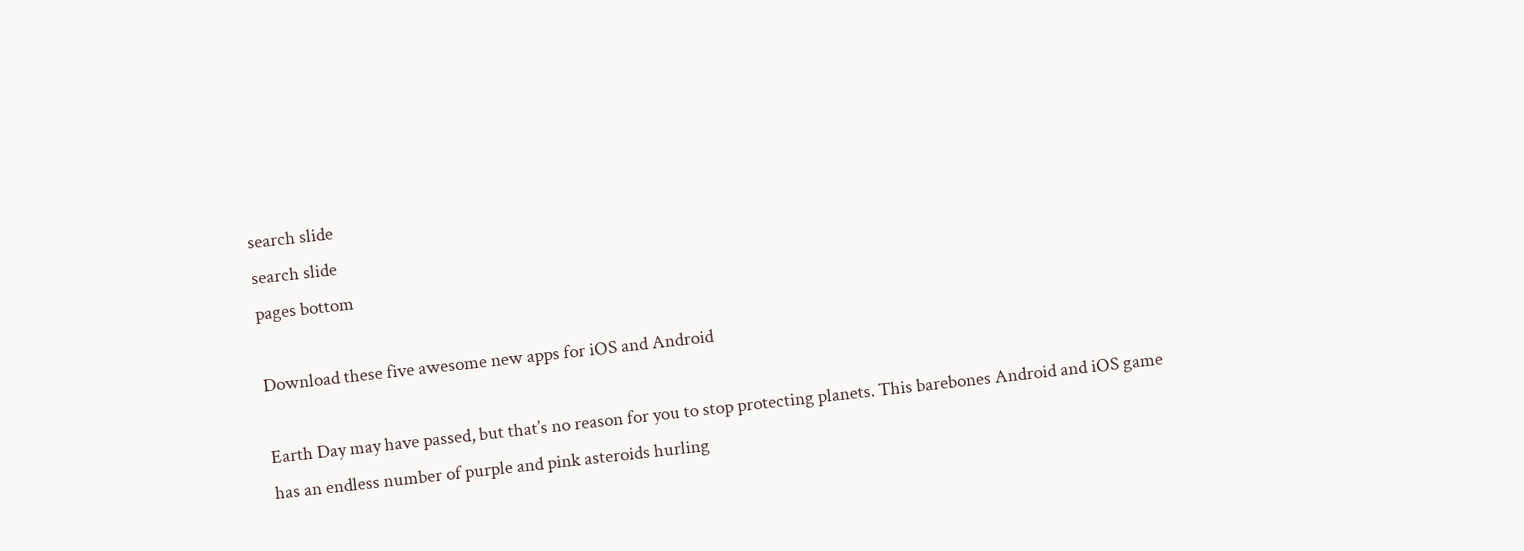search slide
search slide
pages bottom

Download these five awesome new apps for iOS and Android

Earth Day may have passed, but that’s no reason for you to stop protecting planets. This barebones Android and iOS game has an endless number of purple and pink asteroids hurling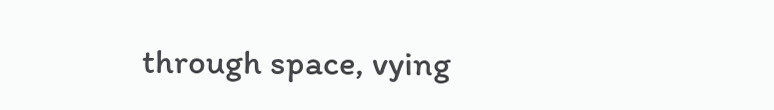through space, vying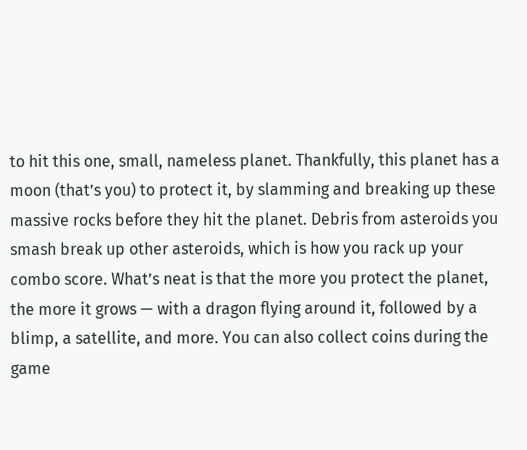to hit this one, small, nameless planet. Thankfully, this planet has a moon (that’s you) to protect it, by slamming and breaking up these massive rocks before they hit the planet. Debris from asteroids you smash break up other asteroids, which is how you rack up your combo score. What’s neat is that the more you protect the planet, the more it grows — with a dragon flying around it, followed by a blimp, a satellite, and more. You can also collect coins during the game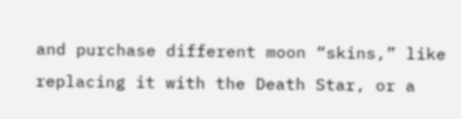and purchase different moon “skins,” like replacing it with the Death Star, or a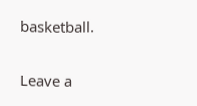basketball.

Leave a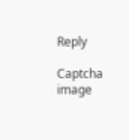Reply

Captcha image